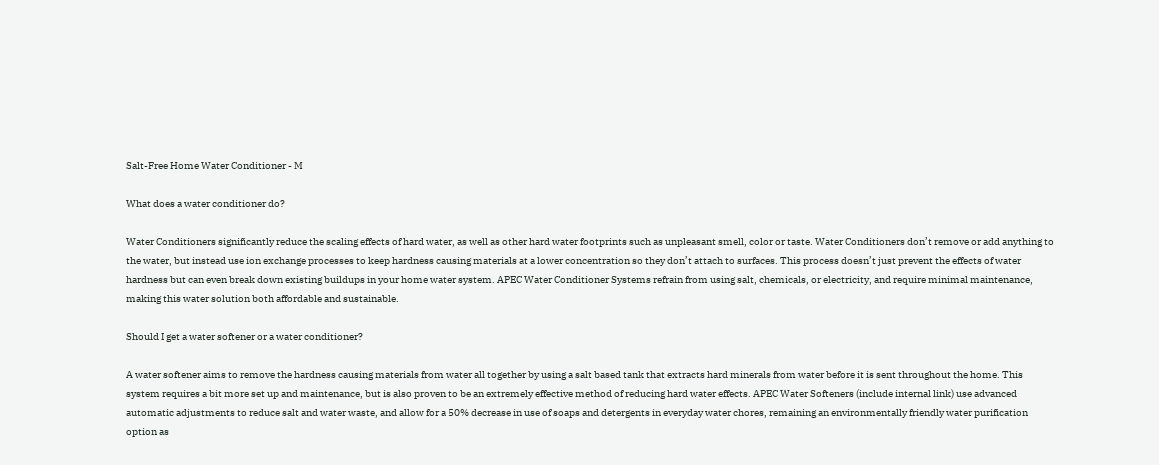Salt-Free Home Water Conditioner - M

What does a water conditioner do?

Water Conditioners significantly reduce the scaling effects of hard water, as well as other hard water footprints such as unpleasant smell, color or taste. Water Conditioners don’t remove or add anything to the water, but instead use ion exchange processes to keep hardness causing materials at a lower concentration so they don’t attach to surfaces. This process doesn’t just prevent the effects of water hardness but can even break down existing buildups in your home water system. APEC Water Conditioner Systems refrain from using salt, chemicals, or electricity, and require minimal maintenance, making this water solution both affordable and sustainable.

Should I get a water softener or a water conditioner?

A water softener aims to remove the hardness causing materials from water all together by using a salt based tank that extracts hard minerals from water before it is sent throughout the home. This system requires a bit more set up and maintenance, but is also proven to be an extremely effective method of reducing hard water effects. APEC Water Softeners (include internal link) use advanced automatic adjustments to reduce salt and water waste, and allow for a 50% decrease in use of soaps and detergents in everyday water chores, remaining an environmentally friendly water purification option as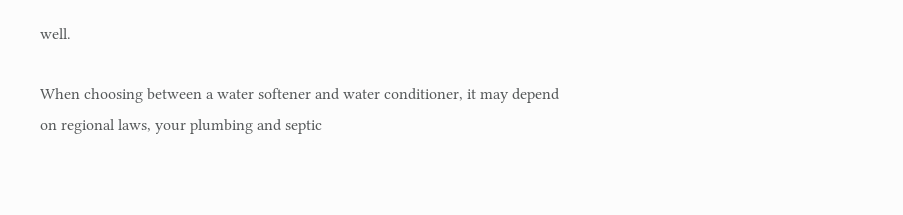well.

When choosing between a water softener and water conditioner, it may depend on regional laws, your plumbing and septic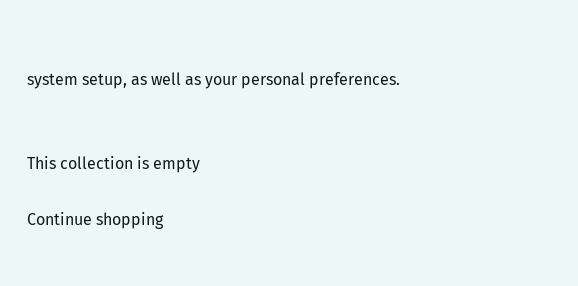system setup, as well as your personal preferences.


This collection is empty

Continue shopping